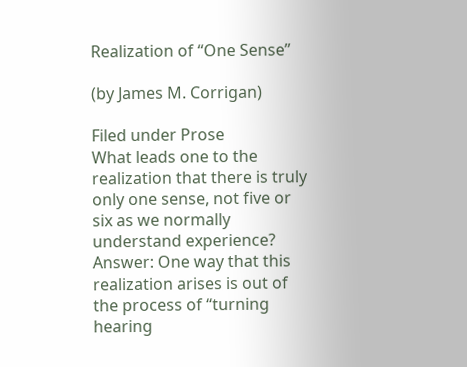Realization of “One Sense”

(by James M. Corrigan)

Filed under Prose
What leads one to the realization that there is truly only one sense, not five or six as we normally understand experience?
Answer: One way that this realization arises is out of the process of “turning hearing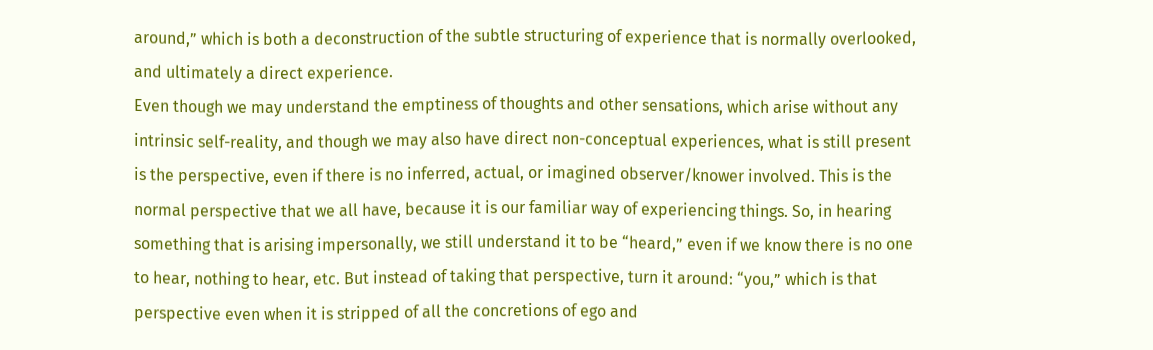around,” which is both a deconstruction of the subtle structuring of experience that is normally overlooked, and ultimately a direct experience.
Even though we may understand the emptiness of thoughts and other sensations, which arise without any intrinsic self-reality, and though we may also have direct non-conceptual experiences, what is still present is the perspective, even if there is no inferred, actual, or imagined observer/knower involved. This is the normal perspective that we all have, because it is our familiar way of experiencing things. So, in hearing something that is arising impersonally, we still understand it to be “heard,” even if we know there is no one to hear, nothing to hear, etc. But instead of taking that perspective, turn it around: “you,” which is that perspective even when it is stripped of all the concretions of ego and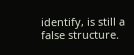identify, is still a false structure.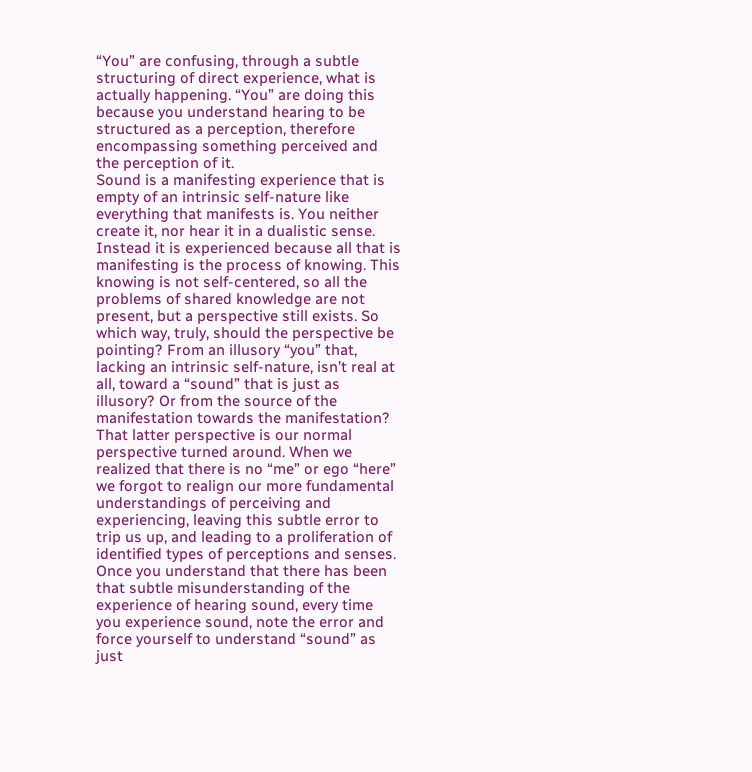“You” are confusing, through a subtle structuring of direct experience, what is actually happening. “You” are doing this because you understand hearing to be structured as a perception, therefore encompassing something perceived and the perception of it.
Sound is a manifesting experience that is empty of an intrinsic self-nature like everything that manifests is. You neither create it, nor hear it in a dualistic sense. Instead it is experienced because all that is manifesting is the process of knowing. This knowing is not self-centered, so all the problems of shared knowledge are not present, but a perspective still exists. So which way, truly, should the perspective be pointing? From an illusory “you” that, lacking an intrinsic self-nature, isn’t real at all, toward a “sound” that is just as illusory? Or from the source of the manifestation towards the manifestation? That latter perspective is our normal perspective turned around. When we realized that there is no “me” or ego “here” we forgot to realign our more fundamental understandings of perceiving and experiencing, leaving this subtle error to trip us up, and leading to a proliferation of identified types of perceptions and senses.
Once you understand that there has been that subtle misunderstanding of the experience of hearing sound, every time you experience sound, note the error and force yourself to understand “sound” as just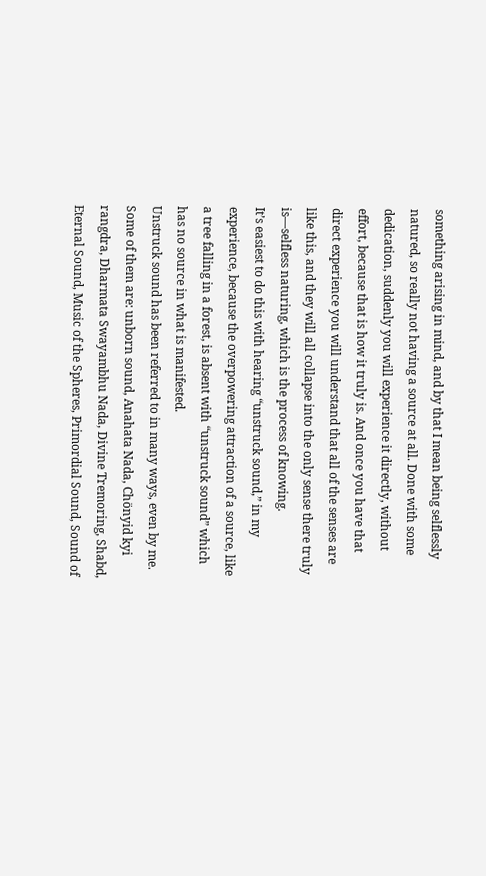something arising in mind, and by that I mean being selflessly natured, so really not having a source at all. Done with some dedication, suddenly you will experience it directly, without effort, because that is how it truly is. And once you have that direct experience you will understand that all of the senses are like this, and they will all collapse into the only sense there truly is—selfless naturing, which is the process of knowing.
It’s easiest to do this with hearing “unstruck sound,” in my experience, because the overpowering attraction of a source, like a tree falling in a forest, is absent with “unstruck sound” which has no source in what is manifested.
Unstruck sound has been referred to in many ways, even by me. Some of them are: unborn sound, Anahata Nada, Chönyid kyi rangdra, Dharmata Swayambhu Nada, Divine Tremoring, Shabd, Eternal Sound, Music of the Spheres, Primordial Sound, Sound of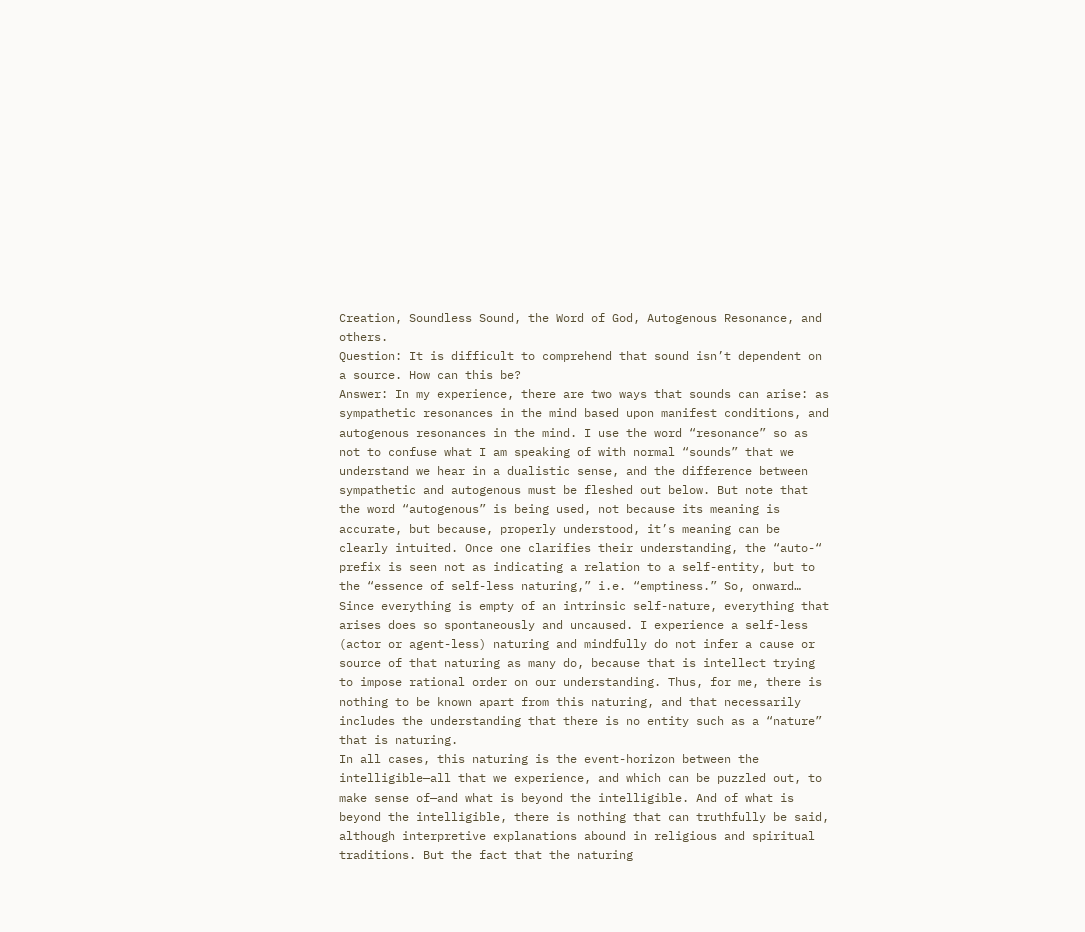Creation, Soundless Sound, the Word of God, Autogenous Resonance, and others.
Question: It is difficult to comprehend that sound isn’t dependent on a source. How can this be?
Answer: In my experience, there are two ways that sounds can arise: as sympathetic resonances in the mind based upon manifest conditions, and autogenous resonances in the mind. I use the word “resonance” so as not to confuse what I am speaking of with normal “sounds” that we understand we hear in a dualistic sense, and the difference between sympathetic and autogenous must be fleshed out below. But note that the word “autogenous” is being used, not because its meaning is accurate, but because, properly understood, it’s meaning can be clearly intuited. Once one clarifies their understanding, the “auto-“ prefix is seen not as indicating a relation to a self-entity, but to the “essence of self-less naturing,” i.e. “emptiness.” So, onward…
Since everything is empty of an intrinsic self-nature, everything that arises does so spontaneously and uncaused. I experience a self-less (actor or agent-less) naturing and mindfully do not infer a cause or source of that naturing as many do, because that is intellect trying to impose rational order on our understanding. Thus, for me, there is nothing to be known apart from this naturing, and that necessarily includes the understanding that there is no entity such as a “nature” that is naturing.
In all cases, this naturing is the event-horizon between the intelligible—all that we experience, and which can be puzzled out, to make sense of—and what is beyond the intelligible. And of what is beyond the intelligible, there is nothing that can truthfully be said, although interpretive explanations abound in religious and spiritual traditions. But the fact that the naturing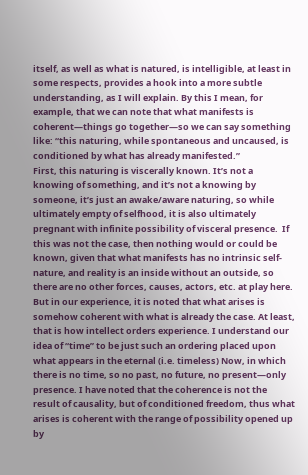itself, as well as what is natured, is intelligible, at least in some respects, provides a hook into a more subtle understanding, as I will explain. By this I mean, for example, that we can note that what manifests is coherent—things go together—so we can say something like: “this naturing, while spontaneous and uncaused, is conditioned by what has already manifested.”
First, this naturing is viscerally known. It’s not a knowing of something, and it’s not a knowing by someone, it’s just an awake/aware naturing, so while ultimately empty of selfhood, it is also ultimately pregnant with infinite possibility of visceral presence.  If this was not the case, then nothing would or could be known, given that what manifests has no intrinsic self-nature, and reality is an inside without an outside, so there are no other forces, causes, actors, etc. at play here.
But in our experience, it is noted that what arises is somehow coherent with what is already the case. At least, that is how intellect orders experience. I understand our idea of “time” to be just such an ordering placed upon what appears in the eternal (i.e. timeless) Now, in which there is no time, so no past, no future, no present—only presence. I have noted that the coherence is not the result of causality, but of conditioned freedom, thus what arises is coherent with the range of possibility opened up by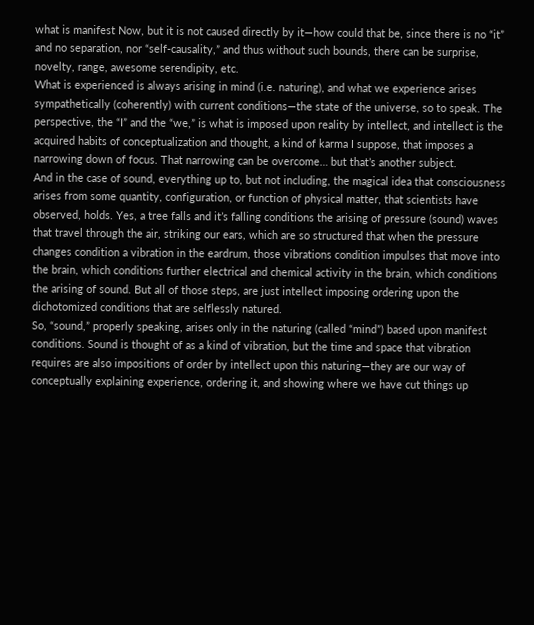what is manifest Now, but it is not caused directly by it—how could that be, since there is no “it” and no separation, nor “self-causality,” and thus without such bounds, there can be surprise, novelty, range, awesome serendipity, etc.
What is experienced is always arising in mind (i.e. naturing), and what we experience arises sympathetically (coherently) with current conditions—the state of the universe, so to speak. The perspective, the “I” and the “we,” is what is imposed upon reality by intellect, and intellect is the acquired habits of conceptualization and thought, a kind of karma I suppose, that imposes a narrowing down of focus. That narrowing can be overcome… but that’s another subject.
And in the case of sound, everything up to, but not including, the magical idea that consciousness arises from some quantity, configuration, or function of physical matter, that scientists have observed, holds. Yes, a tree falls and it’s falling conditions the arising of pressure (sound) waves that travel through the air, striking our ears, which are so structured that when the pressure changes condition a vibration in the eardrum, those vibrations condition impulses that move into the brain, which conditions further electrical and chemical activity in the brain, which conditions the arising of sound. But all of those steps, are just intellect imposing ordering upon the dichotomized conditions that are selflessly natured.
So, “sound,” properly speaking, arises only in the naturing (called “mind”) based upon manifest conditions. Sound is thought of as a kind of vibration, but the time and space that vibration requires are also impositions of order by intellect upon this naturing—they are our way of conceptually explaining experience, ordering it, and showing where we have cut things up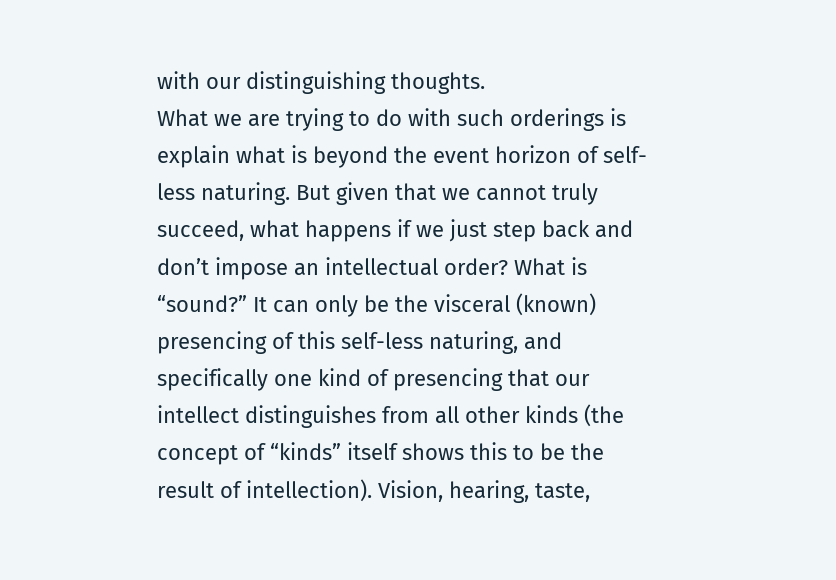with our distinguishing thoughts.
What we are trying to do with such orderings is explain what is beyond the event horizon of self-less naturing. But given that we cannot truly succeed, what happens if we just step back and don’t impose an intellectual order? What is “sound?” It can only be the visceral (known) presencing of this self-less naturing, and specifically one kind of presencing that our intellect distinguishes from all other kinds (the concept of “kinds” itself shows this to be the result of intellection). Vision, hearing, taste,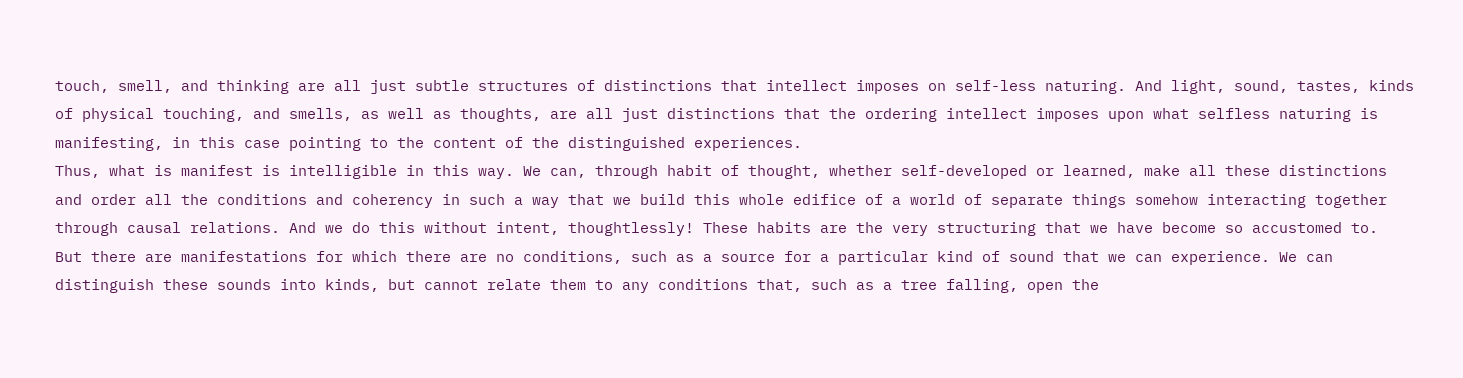touch, smell, and thinking are all just subtle structures of distinctions that intellect imposes on self-less naturing. And light, sound, tastes, kinds of physical touching, and smells, as well as thoughts, are all just distinctions that the ordering intellect imposes upon what selfless naturing is manifesting, in this case pointing to the content of the distinguished experiences.
Thus, what is manifest is intelligible in this way. We can, through habit of thought, whether self-developed or learned, make all these distinctions and order all the conditions and coherency in such a way that we build this whole edifice of a world of separate things somehow interacting together through causal relations. And we do this without intent, thoughtlessly! These habits are the very structuring that we have become so accustomed to.
But there are manifestations for which there are no conditions, such as a source for a particular kind of sound that we can experience. We can distinguish these sounds into kinds, but cannot relate them to any conditions that, such as a tree falling, open the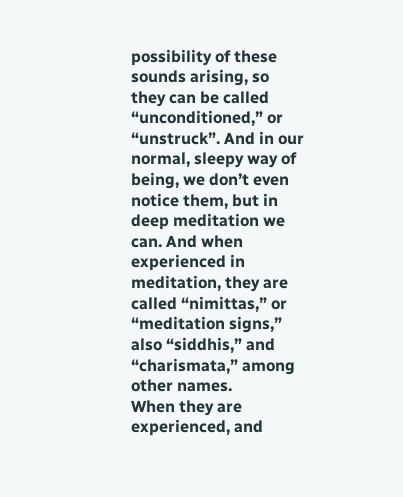possibility of these sounds arising, so they can be called “unconditioned,” or “unstruck”. And in our normal, sleepy way of being, we don’t even notice them, but in deep meditation we can. And when experienced in meditation, they are called “nimittas,” or “meditation signs,” also “siddhis,” and “charismata,” among other names.
When they are experienced, and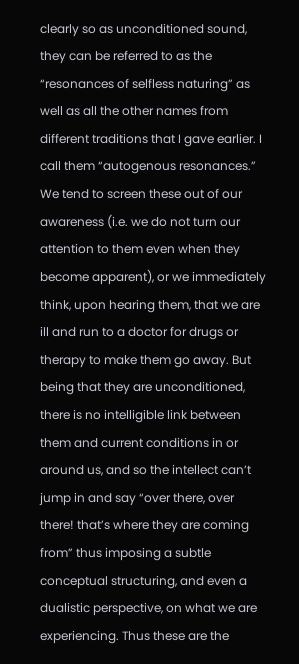clearly so as unconditioned sound, they can be referred to as the “resonances of selfless naturing” as well as all the other names from different traditions that I gave earlier. I call them “autogenous resonances.”
We tend to screen these out of our awareness (i.e. we do not turn our attention to them even when they become apparent), or we immediately think, upon hearing them, that we are ill and run to a doctor for drugs or therapy to make them go away. But being that they are unconditioned, there is no intelligible link between them and current conditions in or around us, and so the intellect can’t jump in and say “over there, over there! that’s where they are coming from” thus imposing a subtle conceptual structuring, and even a dualistic perspective, on what we are experiencing. Thus these are the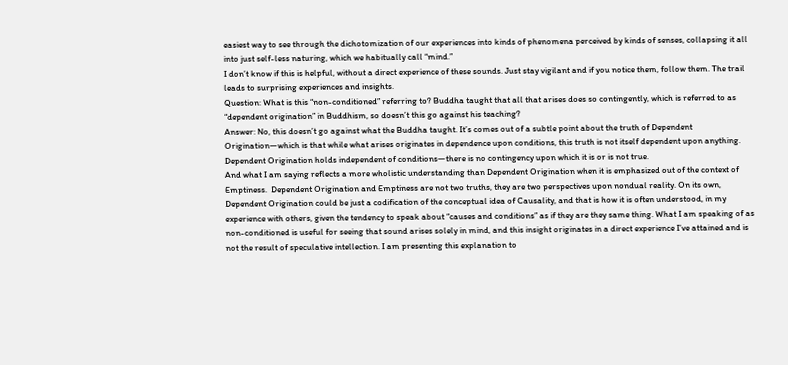easiest way to see through the dichotomization of our experiences into kinds of phenomena perceived by kinds of senses, collapsing it all into just self-less naturing, which we habitually call “mind.”
I don’t know if this is helpful, without a direct experience of these sounds. Just stay vigilant and if you notice them, follow them. The trail leads to surprising experiences and insights.
Question: What is this “non-conditioned” referring to? Buddha taught that all that arises does so contingently, which is referred to as “dependent origination” in Buddhism, so doesn’t this go against his teaching?
Answer: No, this doesn’t go against what the Buddha taught. It’s comes out of a subtle point about the truth of Dependent Origination—which is that while what arises originates in dependence upon conditions, this truth is not itself dependent upon anything. Dependent Origination holds independent of conditions—there is no contingency upon which it is or is not true.
And what I am saying reflects a more wholistic understanding than Dependent Origination when it is emphasized out of the context of Emptiness.  Dependent Origination and Emptiness are not two truths, they are two perspectives upon nondual reality. On its own, Dependent Origination could be just a codification of the conceptual idea of Causality, and that is how it is often understood, in my experience with others, given the tendency to speak about “causes and conditions” as if they are they same thing. What I am speaking of as non-conditioned is useful for seeing that sound arises solely in mind, and this insight originates in a direct experience I’ve attained and is not the result of speculative intellection. I am presenting this explanation to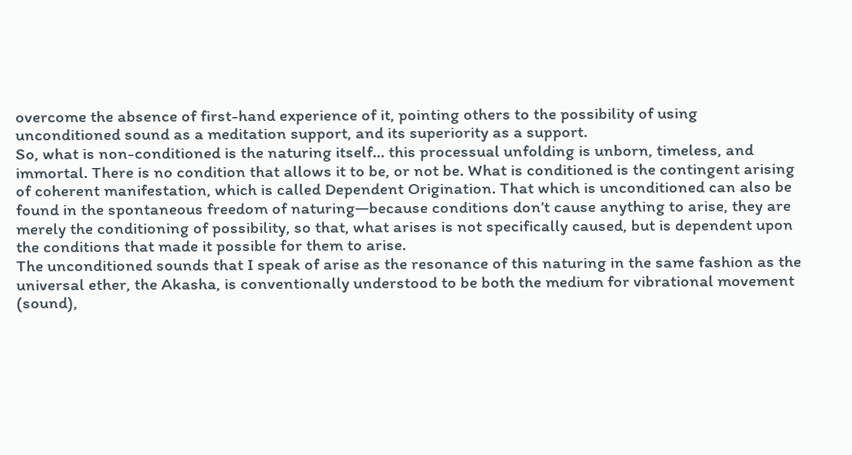overcome the absence of first-hand experience of it, pointing others to the possibility of using unconditioned sound as a meditation support, and its superiority as a support.
So, what is non-conditioned is the naturing itself… this processual unfolding is unborn, timeless, and immortal. There is no condition that allows it to be, or not be. What is conditioned is the contingent arising of coherent manifestation, which is called Dependent Origination. That which is unconditioned can also be found in the spontaneous freedom of naturing—because conditions don’t cause anything to arise, they are merely the conditioning of possibility, so that, what arises is not specifically caused, but is dependent upon the conditions that made it possible for them to arise.
The unconditioned sounds that I speak of arise as the resonance of this naturing in the same fashion as the universal ether, the Akasha, is conventionally understood to be both the medium for vibrational movement (sound),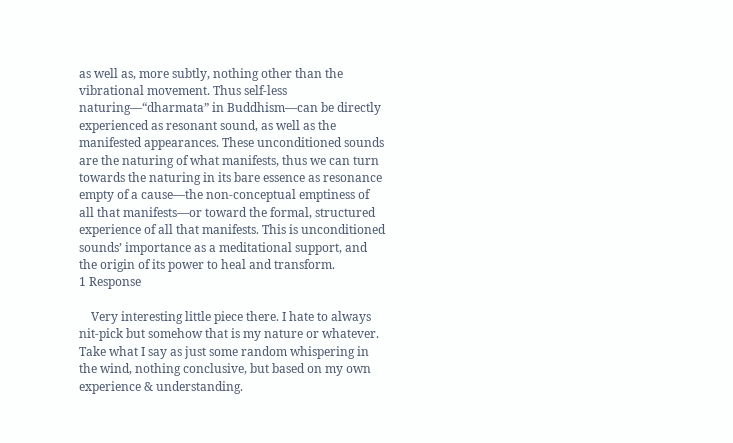as well as, more subtly, nothing other than the vibrational movement. Thus self-less naturing—“dharmata” in Buddhism—can be directly experienced as resonant sound, as well as the manifested appearances. These unconditioned sounds are the naturing of what manifests, thus we can turn towards the naturing in its bare essence as resonance empty of a cause—the non-conceptual emptiness of all that manifests—or toward the formal, structured experience of all that manifests. This is unconditioned sounds’ importance as a meditational support, and the origin of its power to heal and transform.
1 Response

    Very interesting little piece there. I hate to always nit-pick but somehow that is my nature or whatever. Take what I say as just some random whispering in the wind, nothing conclusive, but based on my own experience & understanding.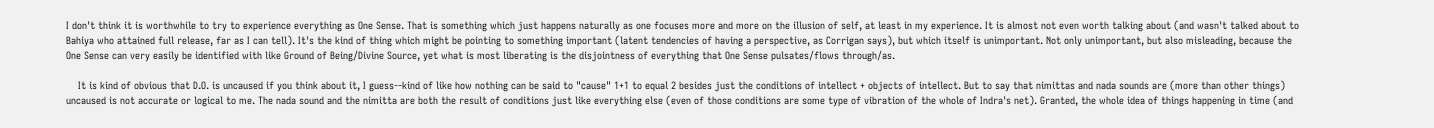I don't think it is worthwhile to try to experience everything as One Sense. That is something which just happens naturally as one focuses more and more on the illusion of self, at least in my experience. It is almost not even worth talking about (and wasn't talked about to Bahiya who attained full release, far as I can tell). It's the kind of thing which might be pointing to something important (latent tendencies of having a perspective, as Corrigan says), but which itself is unimportant. Not only unimportant, but also misleading, because the One Sense can very easily be identified with like Ground of Being/Divine Source, yet what is most liberating is the disjointness of everything that One Sense pulsates/flows through/as.

    It is kind of obvious that D.O. is uncaused if you think about it, I guess--kind of like how nothing can be said to "cause" 1+1 to equal 2 besides just the conditions of intellect + objects of intellect. But to say that nimittas and nada sounds are (more than other things) uncaused is not accurate or logical to me. The nada sound and the nimitta are both the result of conditions just like everything else (even of those conditions are some type of vibration of the whole of Indra's net). Granted, the whole idea of things happening in time (and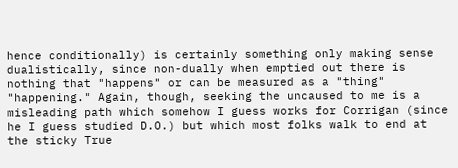hence conditionally) is certainly something only making sense dualistically, since non-dually when emptied out there is nothing that "happens" or can be measured as a "thing" "happening." Again, though, seeking the uncaused to me is a misleading path which somehow I guess works for Corrigan (since he I guess studied D.O.) but which most folks walk to end at the sticky True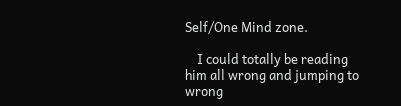Self/One Mind zone.

    I could totally be reading him all wrong and jumping to wrong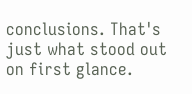conclusions. That's just what stood out on first glance.